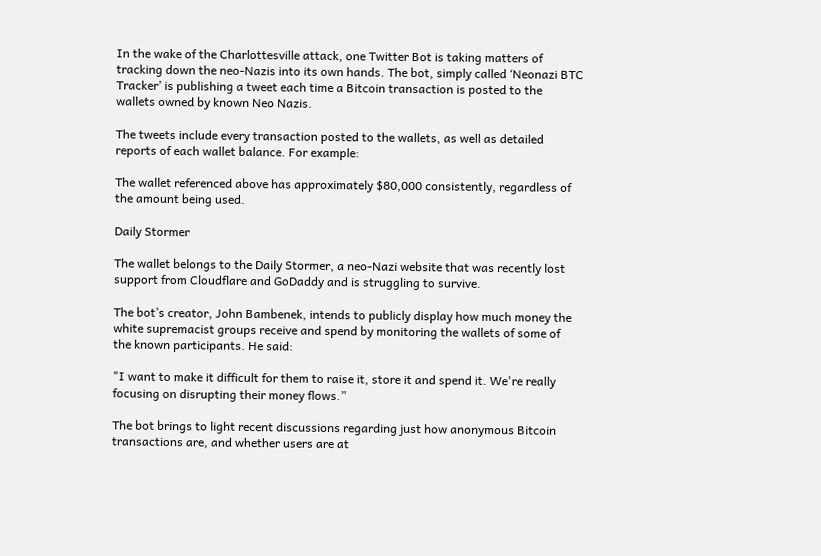In the wake of the Charlottesville attack, one Twitter Bot is taking matters of tracking down the neo-Nazis into its own hands. The bot, simply called ‘Neonazi BTC Tracker’ is publishing a tweet each time a Bitcoin transaction is posted to the wallets owned by known Neo Nazis.

The tweets include every transaction posted to the wallets, as well as detailed reports of each wallet balance. For example:

The wallet referenced above has approximately $80,000 consistently, regardless of the amount being used.

Daily Stormer

The wallet belongs to the Daily Stormer, a neo-Nazi website that was recently lost support from Cloudflare and GoDaddy and is struggling to survive.

The bot’s creator, John Bambenek, intends to publicly display how much money the white supremacist groups receive and spend by monitoring the wallets of some of the known participants. He said:

"I want to make it difficult for them to raise it, store it and spend it. We're really focusing on disrupting their money flows.”

The bot brings to light recent discussions regarding just how anonymous Bitcoin transactions are, and whether users are at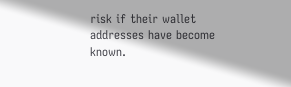risk if their wallet addresses have become known.